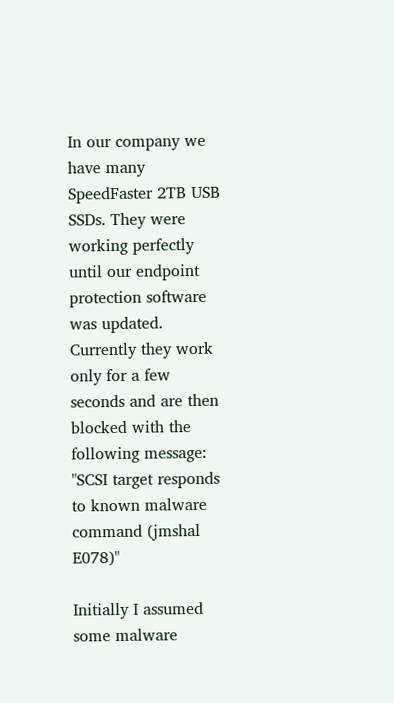In our company we have many SpeedFaster 2TB USB SSDs. They were working perfectly until our endpoint protection software was updated. Currently they work only for a few seconds and are then blocked with the following message: "SCSI target responds to known malware command (jmshal E078)"

Initially I assumed some malware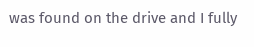was found on the drive and I fully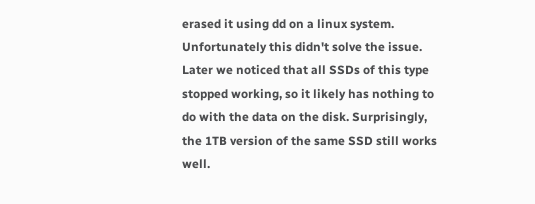erased it using dd on a linux system. Unfortunately this didn't solve the issue. Later we noticed that all SSDs of this type stopped working, so it likely has nothing to do with the data on the disk. Surprisingly, the 1TB version of the same SSD still works well.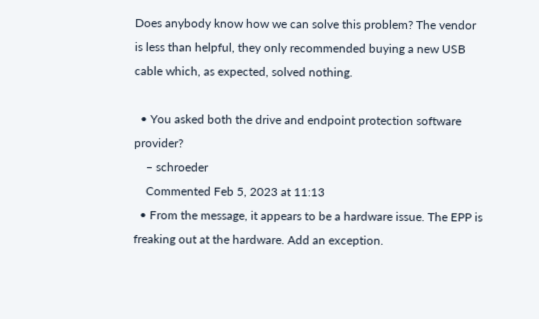Does anybody know how we can solve this problem? The vendor is less than helpful, they only recommended buying a new USB cable which, as expected, solved nothing.

  • You asked both the drive and endpoint protection software provider?
    – schroeder
    Commented Feb 5, 2023 at 11:13
  • From the message, it appears to be a hardware issue. The EPP is freaking out at the hardware. Add an exception.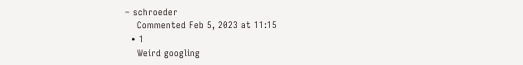– schroeder
    Commented Feb 5, 2023 at 11:15
  • 1
    Weird googling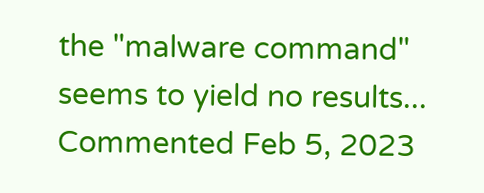the "malware command" seems to yield no results... Commented Feb 5, 2023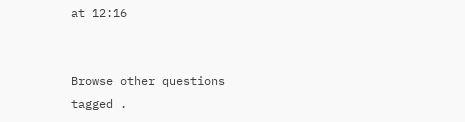at 12:16


Browse other questions tagged .